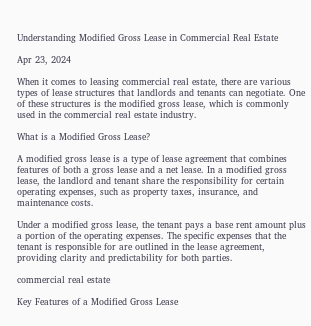Understanding Modified Gross Lease in Commercial Real Estate

Apr 23, 2024

When it comes to leasing commercial real estate, there are various types of lease structures that landlords and tenants can negotiate. One of these structures is the modified gross lease, which is commonly used in the commercial real estate industry.

What is a Modified Gross Lease?

A modified gross lease is a type of lease agreement that combines features of both a gross lease and a net lease. In a modified gross lease, the landlord and tenant share the responsibility for certain operating expenses, such as property taxes, insurance, and maintenance costs.

Under a modified gross lease, the tenant pays a base rent amount plus a portion of the operating expenses. The specific expenses that the tenant is responsible for are outlined in the lease agreement, providing clarity and predictability for both parties.

commercial real estate

Key Features of a Modified Gross Lease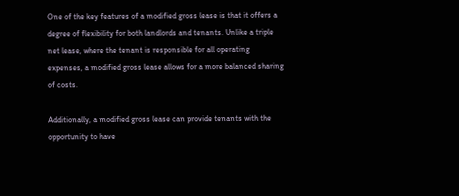One of the key features of a modified gross lease is that it offers a degree of flexibility for both landlords and tenants. Unlike a triple net lease, where the tenant is responsible for all operating expenses, a modified gross lease allows for a more balanced sharing of costs.

Additionally, a modified gross lease can provide tenants with the opportunity to have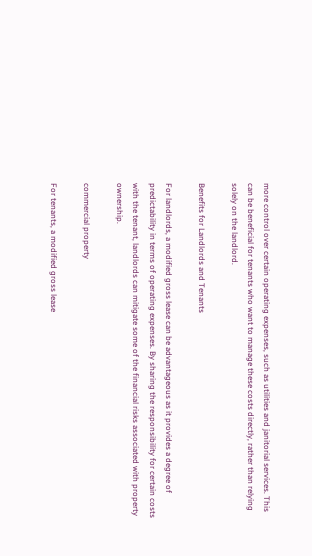more control over certain operating expenses, such as utilities and janitorial services. This can be beneficial for tenants who want to manage these costs directly, rather than relying solely on the landlord.

Benefits for Landlords and Tenants

For landlords, a modified gross lease can be advantageous as it provides a degree of predictability in terms of operating expenses. By sharing the responsibility for certain costs with the tenant, landlords can mitigate some of the financial risks associated with property ownership.

commercial property

For tenants, a modified gross lease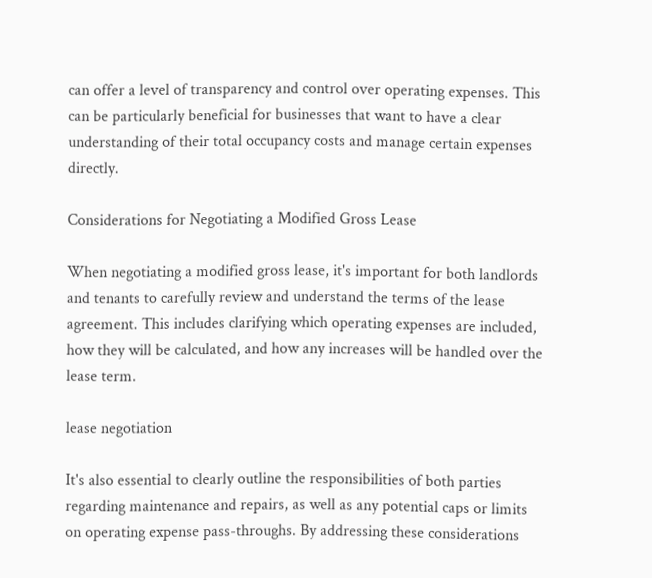can offer a level of transparency and control over operating expenses. This can be particularly beneficial for businesses that want to have a clear understanding of their total occupancy costs and manage certain expenses directly.

Considerations for Negotiating a Modified Gross Lease

When negotiating a modified gross lease, it's important for both landlords and tenants to carefully review and understand the terms of the lease agreement. This includes clarifying which operating expenses are included, how they will be calculated, and how any increases will be handled over the lease term.

lease negotiation

It's also essential to clearly outline the responsibilities of both parties regarding maintenance and repairs, as well as any potential caps or limits on operating expense pass-throughs. By addressing these considerations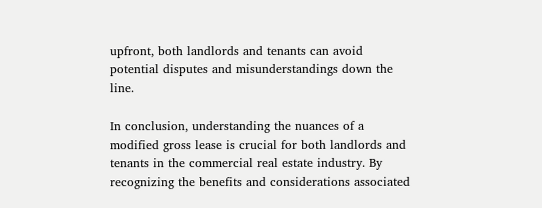upfront, both landlords and tenants can avoid potential disputes and misunderstandings down the line.

In conclusion, understanding the nuances of a modified gross lease is crucial for both landlords and tenants in the commercial real estate industry. By recognizing the benefits and considerations associated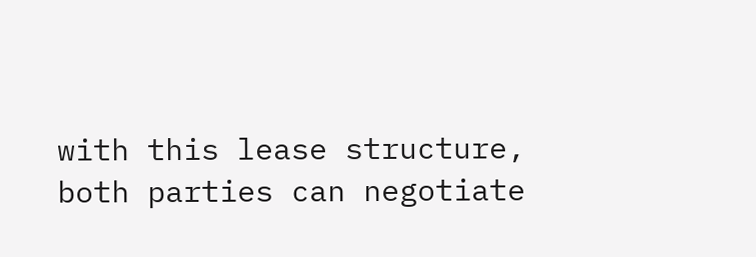with this lease structure, both parties can negotiate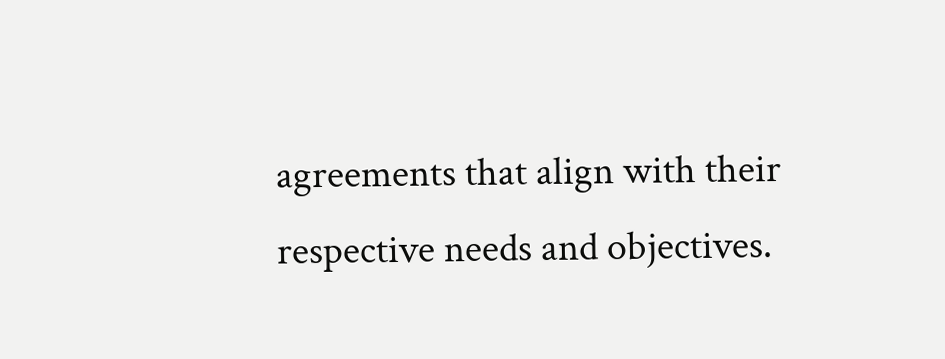agreements that align with their respective needs and objectives.